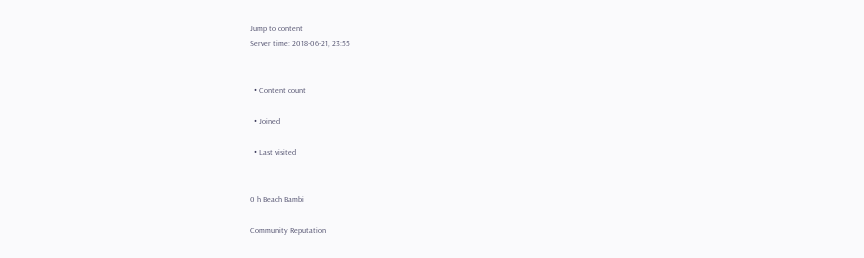Jump to content
Server time: 2018-06-21, 23:55


  • Content count

  • Joined

  • Last visited


0 h Beach Bambi

Community Reputation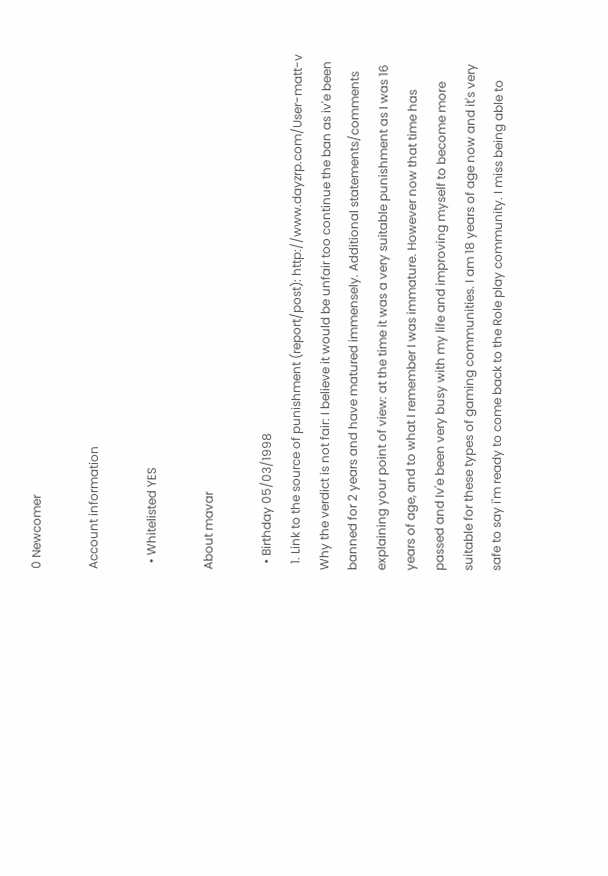0 Newcomer

Account information

  • Whitelisted YES

About mavar

  • Birthday 05/03/1998
  1. Link to the source of punishment (report/post): http://www.dayzrp.com/User-matt-v Why the verdict is not fair: I believe it would be unfair too continue the ban as iv'e been banned for 2 years and have matured immensely. Additional statements/comments explaining your point of view: at the time it was a very suitable punishment as I was 16 years of age, and to what I remember I was immature. However now that time has passed and Iv'e been very busy with my life and improving myself to become more suitable for these types of gaming communities. I am 18 years of age now and it's very safe to say i'm ready to come back to the Role play community. I miss being able to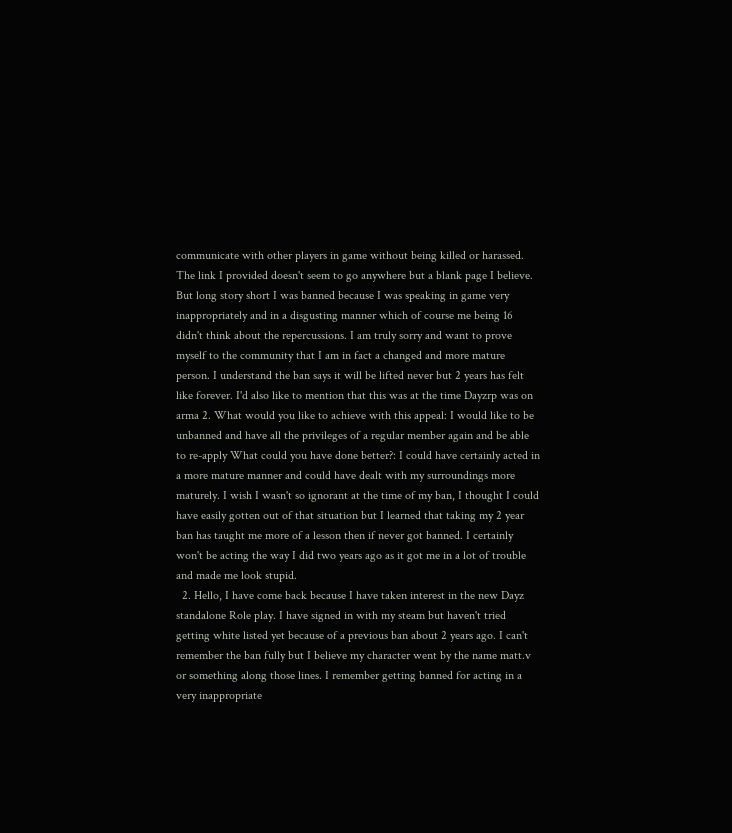communicate with other players in game without being killed or harassed. The link I provided doesn't seem to go anywhere but a blank page I believe. But long story short I was banned because I was speaking in game very inappropriately and in a disgusting manner which of course me being 16 didn't think about the repercussions. I am truly sorry and want to prove myself to the community that I am in fact a changed and more mature person. I understand the ban says it will be lifted never but 2 years has felt like forever. I'd also like to mention that this was at the time Dayzrp was on arma 2. What would you like to achieve with this appeal: I would like to be unbanned and have all the privileges of a regular member again and be able to re-apply What could you have done better?: I could have certainly acted in a more mature manner and could have dealt with my surroundings more maturely. I wish I wasn't so ignorant at the time of my ban, I thought I could have easily gotten out of that situation but I learned that taking my 2 year ban has taught me more of a lesson then if never got banned. I certainly won't be acting the way I did two years ago as it got me in a lot of trouble and made me look stupid.
  2. Hello, I have come back because I have taken interest in the new Dayz standalone Role play. I have signed in with my steam but haven't tried getting white listed yet because of a previous ban about 2 years ago. I can't remember the ban fully but I believe my character went by the name matt.v or something along those lines. I remember getting banned for acting in a very inappropriate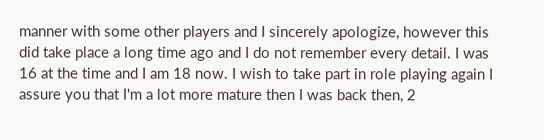manner with some other players and I sincerely apologize, however this did take place a long time ago and I do not remember every detail. I was 16 at the time and I am 18 now. I wish to take part in role playing again I assure you that I'm a lot more mature then I was back then, 2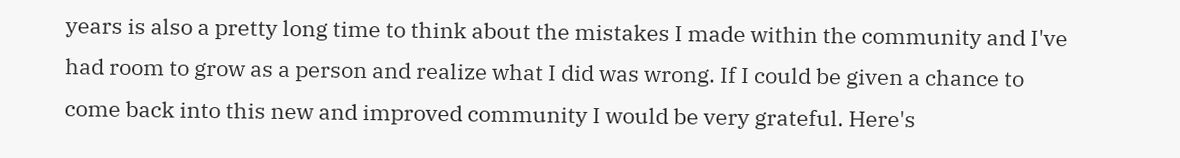years is also a pretty long time to think about the mistakes I made within the community and I've had room to grow as a person and realize what I did was wrong. If I could be given a chance to come back into this new and improved community I would be very grateful. Here's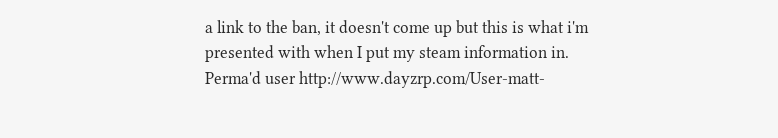a link to the ban, it doesn't come up but this is what i'm presented with when I put my steam information in. Perma'd user http://www.dayzrp.com/User-matt-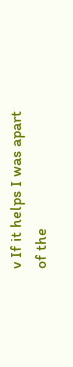v If it helps I was apart of the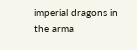imperial dragons in the arma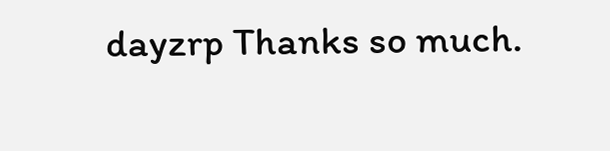dayzrp Thanks so much.